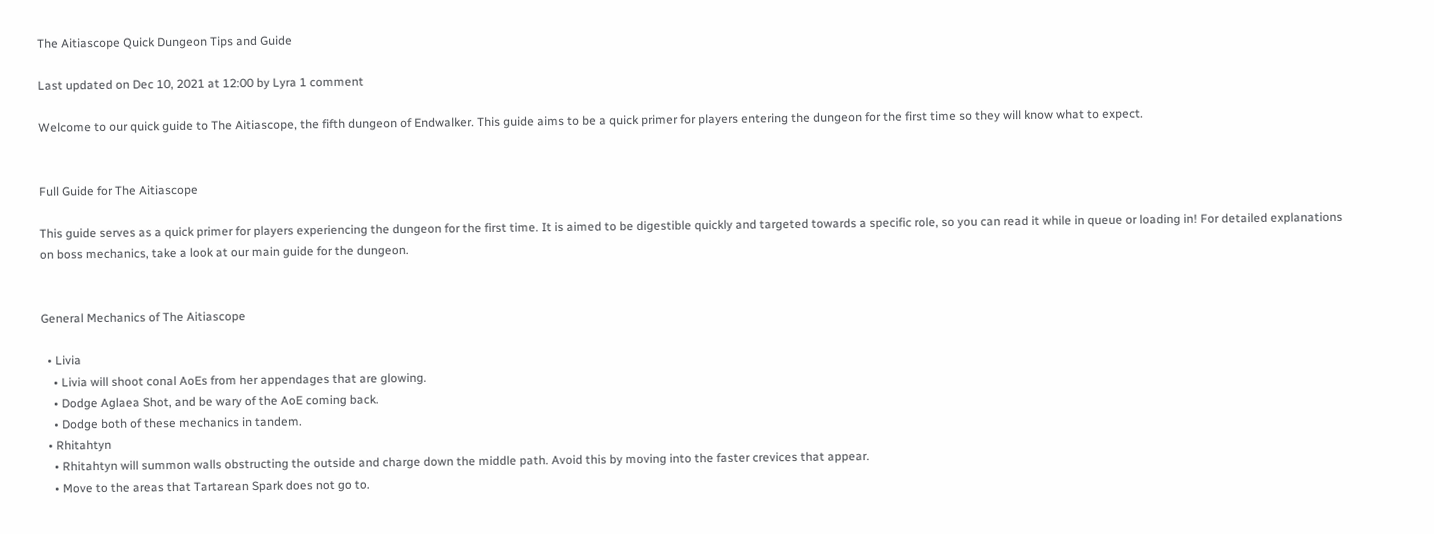The Aitiascope Quick Dungeon Tips and Guide

Last updated on Dec 10, 2021 at 12:00 by Lyra 1 comment

Welcome to our quick guide to The Aitiascope, the fifth dungeon of Endwalker. This guide aims to be a quick primer for players entering the dungeon for the first time so they will know what to expect.


Full Guide for The Aitiascope

This guide serves as a quick primer for players experiencing the dungeon for the first time. It is aimed to be digestible quickly and targeted towards a specific role, so you can read it while in queue or loading in! For detailed explanations on boss mechanics, take a look at our main guide for the dungeon.


General Mechanics of The Aitiascope

  • Livia
    • Livia will shoot conal AoEs from her appendages that are glowing.
    • Dodge Aglaea Shot, and be wary of the AoE coming back.
    • Dodge both of these mechanics in tandem.
  • Rhitahtyn
    • Rhitahtyn will summon walls obstructing the outside and charge down the middle path. Avoid this by moving into the faster crevices that appear.
    • Move to the areas that Tartarean Spark does not go to.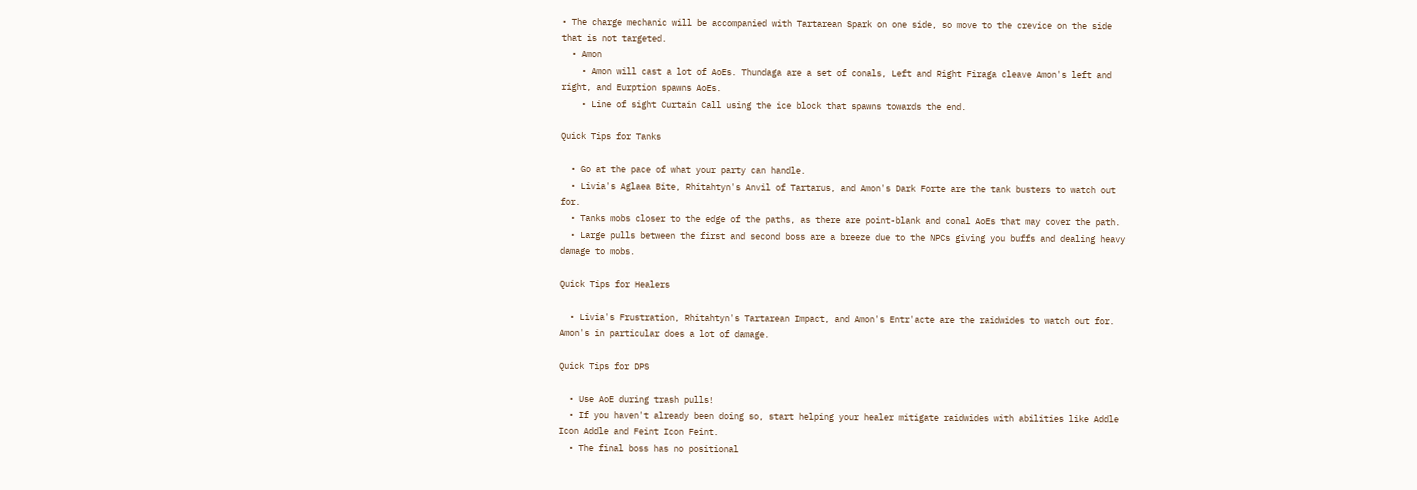• The charge mechanic will be accompanied with Tartarean Spark on one side, so move to the crevice on the side that is not targeted.
  • Amon
    • Amon will cast a lot of AoEs. Thundaga are a set of conals, Left and Right Firaga cleave Amon's left and right, and Eurption spawns AoEs.
    • Line of sight Curtain Call using the ice block that spawns towards the end.

Quick Tips for Tanks

  • Go at the pace of what your party can handle.
  • Livia's Aglaea Bite, Rhitahtyn's Anvil of Tartarus, and Amon's Dark Forte are the tank busters to watch out for.
  • Tanks mobs closer to the edge of the paths, as there are point-blank and conal AoEs that may cover the path.
  • Large pulls between the first and second boss are a breeze due to the NPCs giving you buffs and dealing heavy damage to mobs.

Quick Tips for Healers

  • Livia's Frustration, Rhitahtyn's Tartarean Impact, and Amon's Entr'acte are the raidwides to watch out for. Amon's in particular does a lot of damage.

Quick Tips for DPS

  • Use AoE during trash pulls!
  • If you haven't already been doing so, start helping your healer mitigate raidwides with abilities like Addle Icon Addle and Feint Icon Feint.
  • The final boss has no positional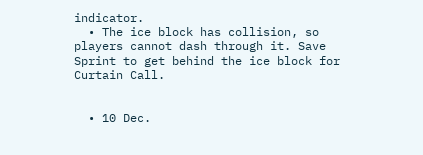indicator.
  • The ice block has collision, so players cannot dash through it. Save Sprint to get behind the ice block for Curtain Call.


  • 10 Dec.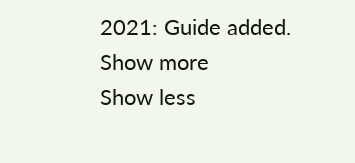2021: Guide added.
Show more
Show less